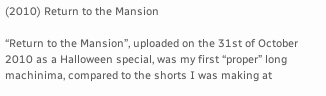(2010) Return to the Mansion

“Return to the Mansion”, uploaded on the 31st of October 2010 as a Halloween special, was my first “proper” long machinima, compared to the shorts I was making at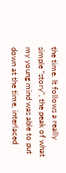the time. It follows a really simple “story”, the peak of what my young mind was able to put down at the time, interlaced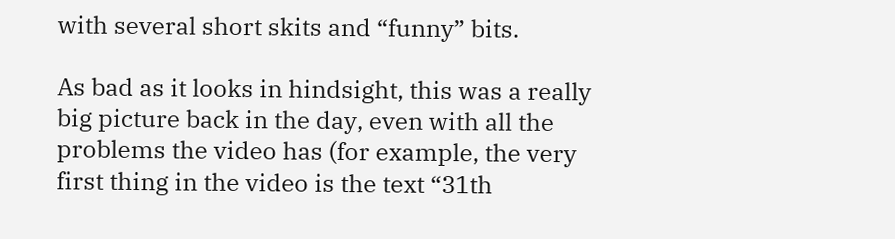with several short skits and “funny” bits.

As bad as it looks in hindsight, this was a really big picture back in the day, even with all the problems the video has (for example, the very first thing in the video is the text “31th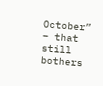October” – that still bothers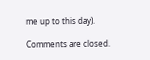me up to this day).

Comments are closed.